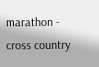marathon - cross country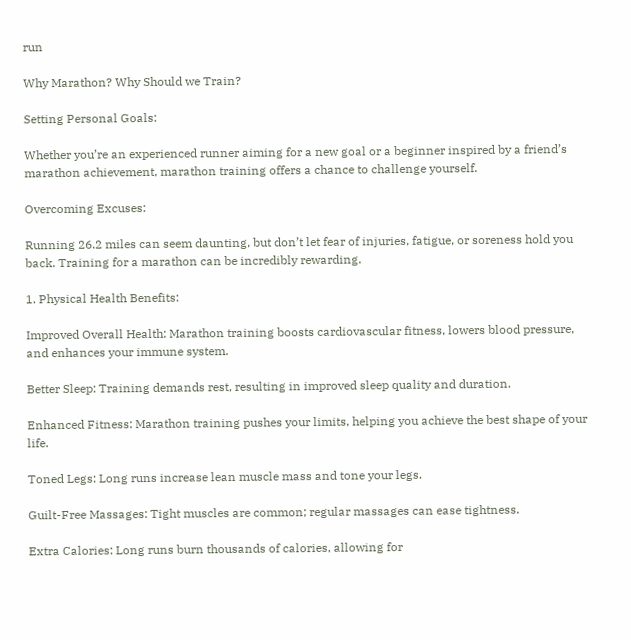run

Why Marathon? Why Should we Train?

Setting Personal Goals:

Whether you’re an experienced runner aiming for a new goal or a beginner inspired by a friend’s marathon achievement, marathon training offers a chance to challenge yourself.

Overcoming Excuses:

Running 26.2 miles can seem daunting, but don’t let fear of injuries, fatigue, or soreness hold you back. Training for a marathon can be incredibly rewarding.

1. Physical Health Benefits:

Improved Overall Health: Marathon training boosts cardiovascular fitness, lowers blood pressure, and enhances your immune system.

Better Sleep: Training demands rest, resulting in improved sleep quality and duration.

Enhanced Fitness: Marathon training pushes your limits, helping you achieve the best shape of your life.

Toned Legs: Long runs increase lean muscle mass and tone your legs.

Guilt-Free Massages: Tight muscles are common; regular massages can ease tightness.

Extra Calories: Long runs burn thousands of calories, allowing for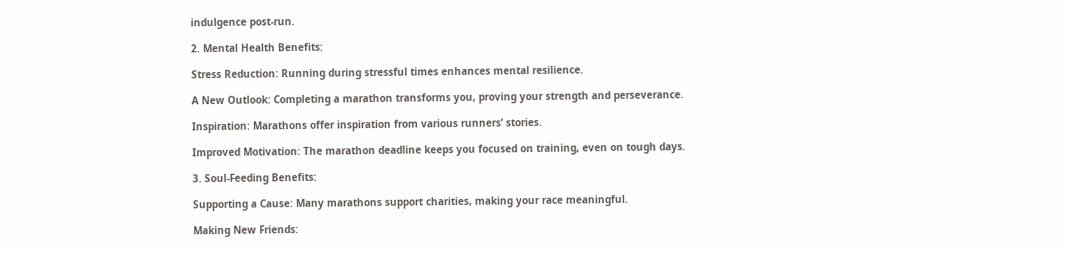indulgence post-run.

2. Mental Health Benefits:

Stress Reduction: Running during stressful times enhances mental resilience.

A New Outlook: Completing a marathon transforms you, proving your strength and perseverance.

Inspiration: Marathons offer inspiration from various runners’ stories.

Improved Motivation: The marathon deadline keeps you focused on training, even on tough days.

3. Soul-Feeding Benefits:

Supporting a Cause: Many marathons support charities, making your race meaningful.

Making New Friends: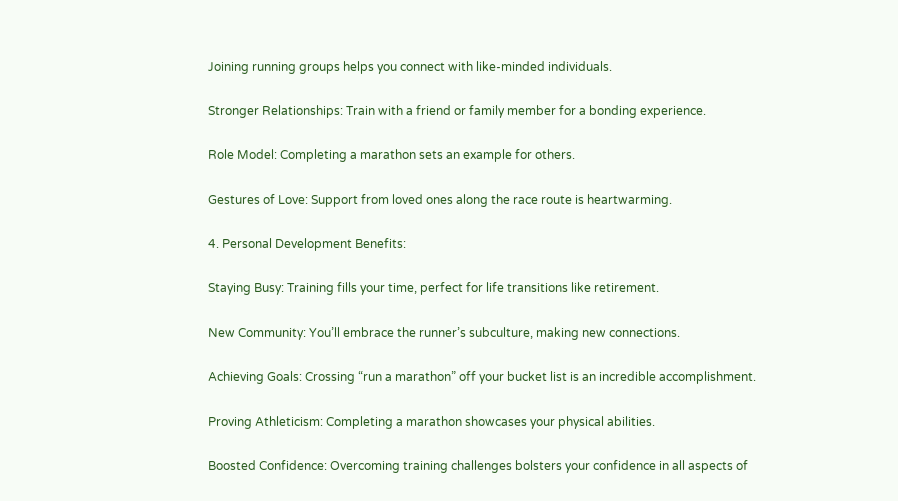Joining running groups helps you connect with like-minded individuals.

Stronger Relationships: Train with a friend or family member for a bonding experience.

Role Model: Completing a marathon sets an example for others.

Gestures of Love: Support from loved ones along the race route is heartwarming.

4. Personal Development Benefits:

Staying Busy: Training fills your time, perfect for life transitions like retirement.

New Community: You’ll embrace the runner’s subculture, making new connections.

Achieving Goals: Crossing “run a marathon” off your bucket list is an incredible accomplishment.

Proving Athleticism: Completing a marathon showcases your physical abilities.

Boosted Confidence: Overcoming training challenges bolsters your confidence in all aspects of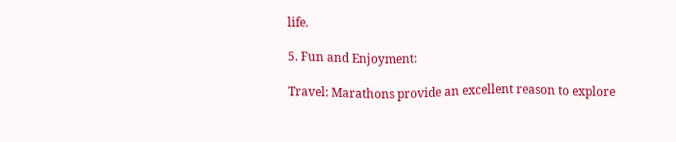life.

5. Fun and Enjoyment:

Travel: Marathons provide an excellent reason to explore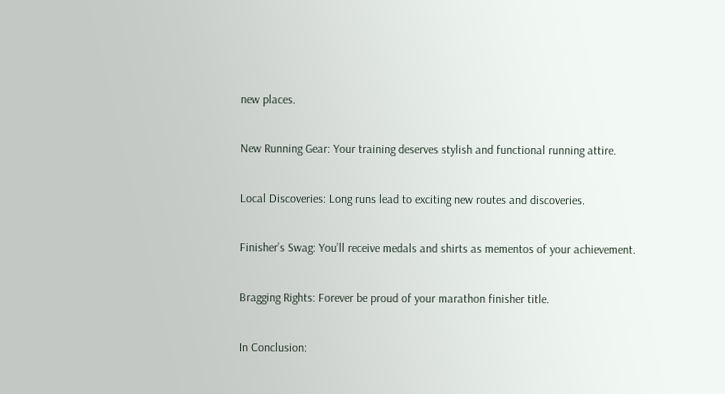new places.

New Running Gear: Your training deserves stylish and functional running attire.

Local Discoveries: Long runs lead to exciting new routes and discoveries.

Finisher’s Swag: You’ll receive medals and shirts as mementos of your achievement.

Bragging Rights: Forever be proud of your marathon finisher title.

In Conclusion: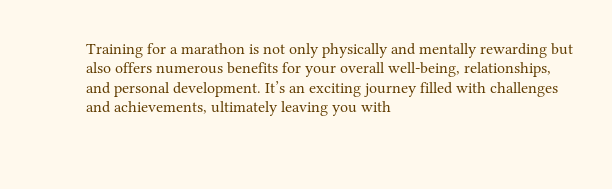Training for a marathon is not only physically and mentally rewarding but also offers numerous benefits for your overall well-being, relationships, and personal development. It’s an exciting journey filled with challenges and achievements, ultimately leaving you with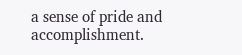a sense of pride and accomplishment.